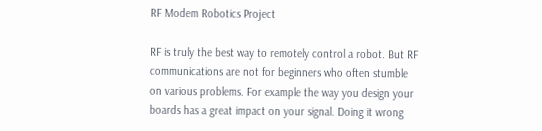RF Modem Robotics Project

RF is truly the best way to remotely control a robot. But RF communications are not for beginners who often stumble on various problems. For example the way you design your boards has a great impact on your signal. Doing it wrong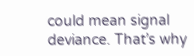could mean signal deviance. That’s why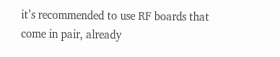it’s recommended to use RF boards that come in pair, already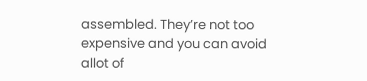assembled. They’re not too expensive and you can avoid allot of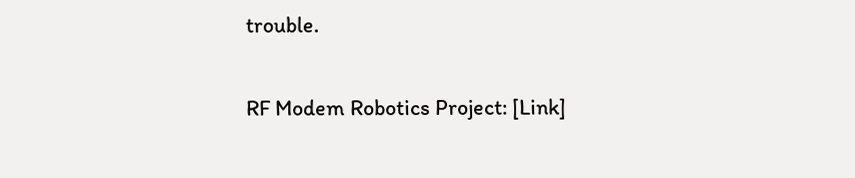trouble.

RF Modem Robotics Project: [Link]